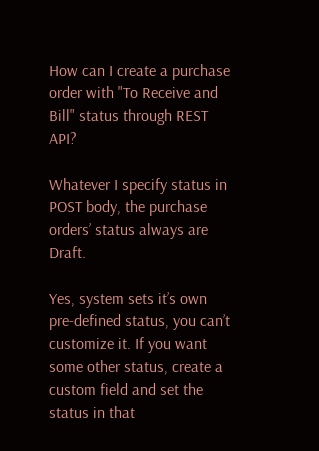How can I create a purchase order with "To Receive and Bill" status through REST API?

Whatever I specify status in POST body, the purchase orders’ status always are Draft.

Yes, system sets it’s own pre-defined status, you can’t customize it. If you want some other status, create a custom field and set the status in that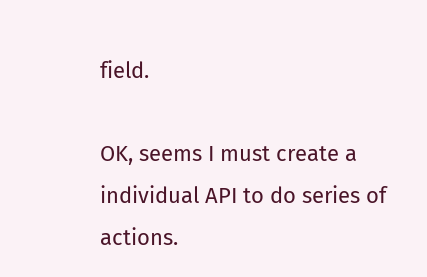field.

OK, seems I must create a individual API to do series of actions.